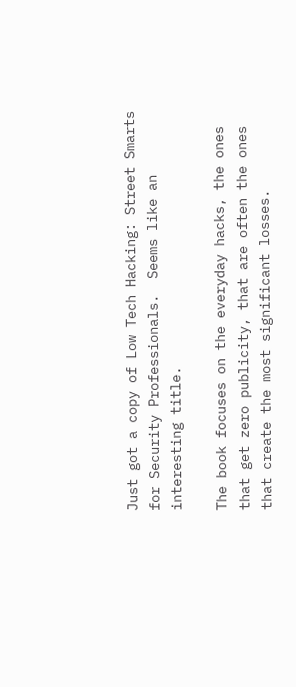Just got a copy of Low Tech Hacking: Street Smarts for Security Professionals.  Seems like an interesting title.

The book focuses on the everyday hacks, the ones that get zero publicity, that are often the ones that create the most significant losses.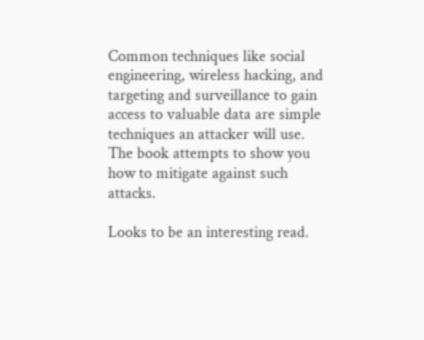Common techniques like social engineering, wireless hacking, and targeting and surveillance to gain access to valuable data are simple techniques an attacker will use.   The book attempts to show you how to mitigate against such attacks.

Looks to be an interesting read.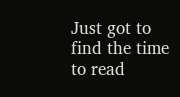Just got to find the time to read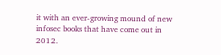it with an ever-growing mound of new infosec books that have come out in 2012.